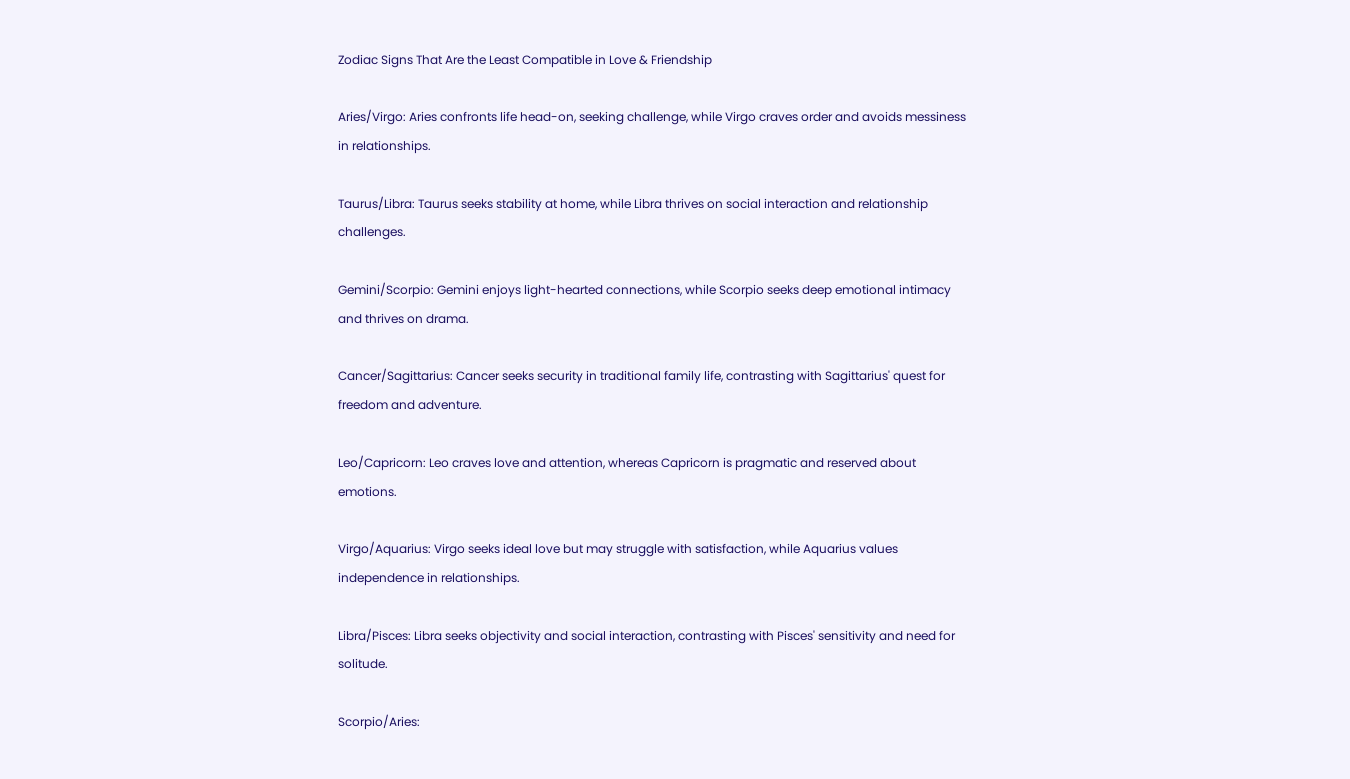Zodiac Signs That Are the Least Compatible in Love & Friendship

Aries/Virgo: Aries confronts life head-on, seeking challenge, while Virgo craves order and avoids messiness in relationships.

Taurus/Libra: Taurus seeks stability at home, while Libra thrives on social interaction and relationship challenges.

Gemini/Scorpio: Gemini enjoys light-hearted connections, while Scorpio seeks deep emotional intimacy and thrives on drama.

Cancer/Sagittarius: Cancer seeks security in traditional family life, contrasting with Sagittarius' quest for freedom and adventure.

Leo/Capricorn: Leo craves love and attention, whereas Capricorn is pragmatic and reserved about emotions.

Virgo/Aquarius: Virgo seeks ideal love but may struggle with satisfaction, while Aquarius values independence in relationships.

Libra/Pisces: Libra seeks objectivity and social interaction, contrasting with Pisces' sensitivity and need for solitude.

Scorpio/Aries: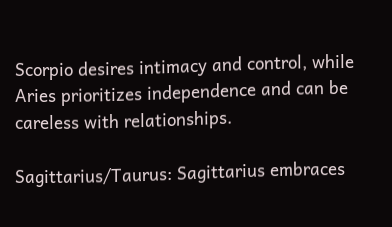Scorpio desires intimacy and control, while Aries prioritizes independence and can be careless with relationships.

Sagittarius/Taurus: Sagittarius embraces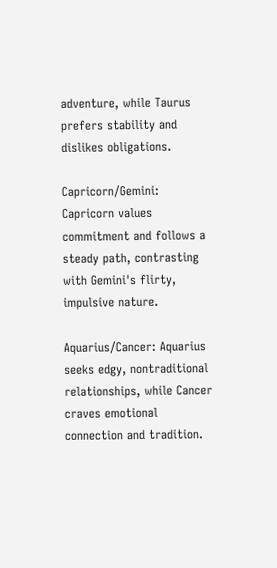adventure, while Taurus prefers stability and dislikes obligations.

Capricorn/Gemini: Capricorn values commitment and follows a steady path, contrasting with Gemini's flirty, impulsive nature.

Aquarius/Cancer: Aquarius seeks edgy, nontraditional relationships, while Cancer craves emotional connection and tradition.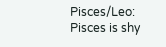Pisces/Leo: Pisces is shy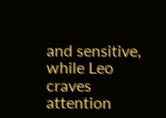and sensitive, while Leo craves attention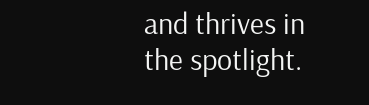and thrives in the spotlight.